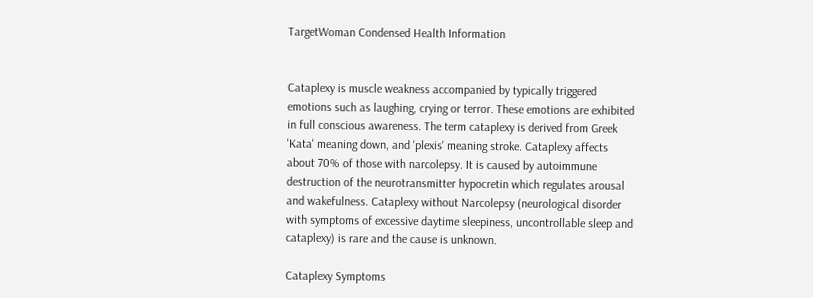TargetWoman Condensed Health Information


Cataplexy is muscle weakness accompanied by typically triggered emotions such as laughing, crying or terror. These emotions are exhibited in full conscious awareness. The term cataplexy is derived from Greek 'Kata' meaning down, and 'plexis' meaning stroke. Cataplexy affects about 70% of those with narcolepsy. It is caused by autoimmune destruction of the neurotransmitter hypocretin which regulates arousal and wakefulness. Cataplexy without Narcolepsy (neurological disorder with symptoms of excessive daytime sleepiness, uncontrollable sleep and cataplexy) is rare and the cause is unknown.

Cataplexy Symptoms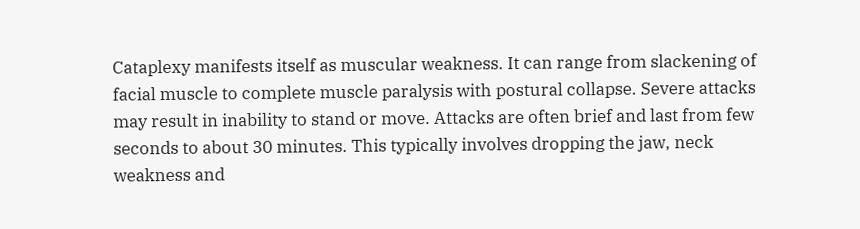Cataplexy manifests itself as muscular weakness. It can range from slackening of facial muscle to complete muscle paralysis with postural collapse. Severe attacks may result in inability to stand or move. Attacks are often brief and last from few seconds to about 30 minutes. This typically involves dropping the jaw, neck weakness and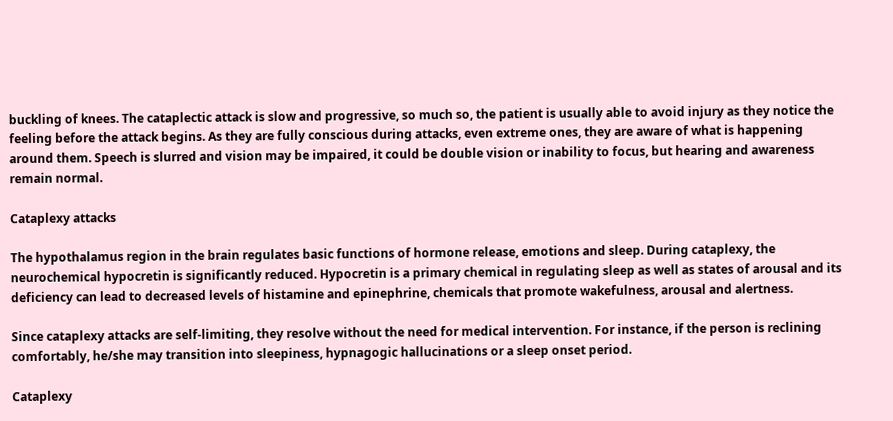buckling of knees. The cataplectic attack is slow and progressive, so much so, the patient is usually able to avoid injury as they notice the feeling before the attack begins. As they are fully conscious during attacks, even extreme ones, they are aware of what is happening around them. Speech is slurred and vision may be impaired, it could be double vision or inability to focus, but hearing and awareness remain normal.

Cataplexy attacks

The hypothalamus region in the brain regulates basic functions of hormone release, emotions and sleep. During cataplexy, the neurochemical hypocretin is significantly reduced. Hypocretin is a primary chemical in regulating sleep as well as states of arousal and its deficiency can lead to decreased levels of histamine and epinephrine, chemicals that promote wakefulness, arousal and alertness.

Since cataplexy attacks are self-limiting, they resolve without the need for medical intervention. For instance, if the person is reclining comfortably, he/she may transition into sleepiness, hypnagogic hallucinations or a sleep onset period.

Cataplexy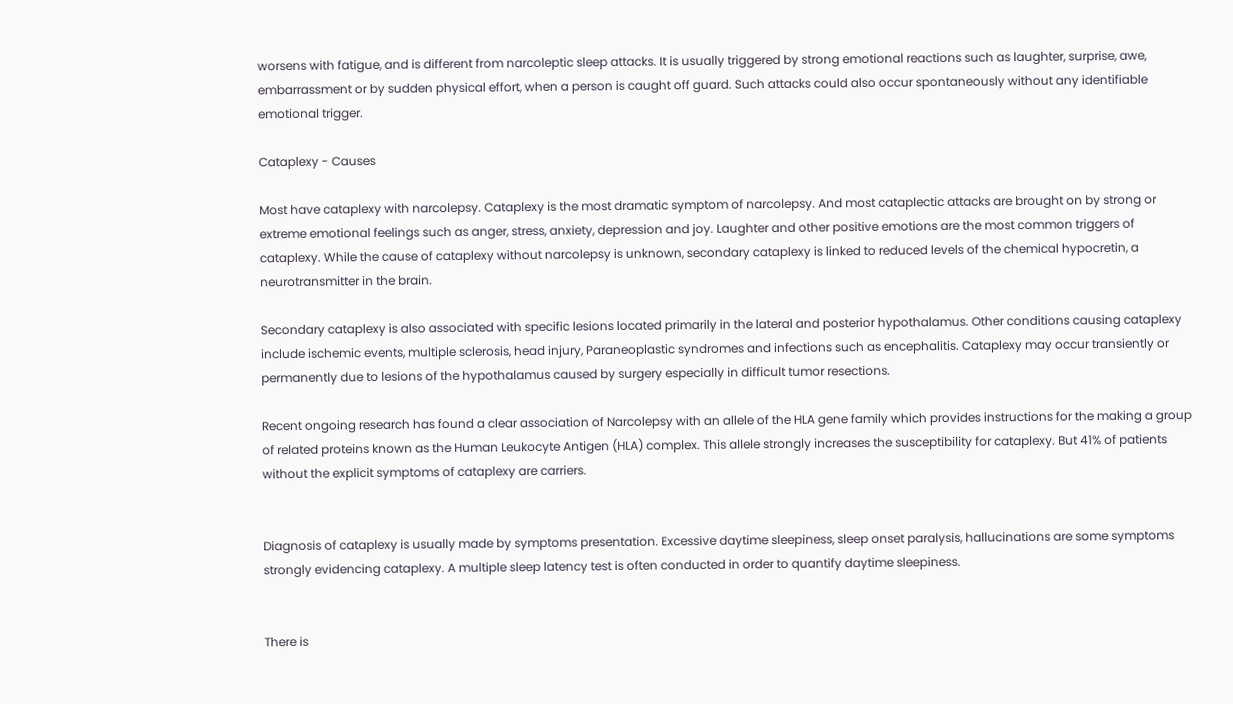worsens with fatigue, and is different from narcoleptic sleep attacks. It is usually triggered by strong emotional reactions such as laughter, surprise, awe, embarrassment or by sudden physical effort, when a person is caught off guard. Such attacks could also occur spontaneously without any identifiable emotional trigger.

Cataplexy - Causes

Most have cataplexy with narcolepsy. Cataplexy is the most dramatic symptom of narcolepsy. And most cataplectic attacks are brought on by strong or extreme emotional feelings such as anger, stress, anxiety, depression and joy. Laughter and other positive emotions are the most common triggers of cataplexy. While the cause of cataplexy without narcolepsy is unknown, secondary cataplexy is linked to reduced levels of the chemical hypocretin, a neurotransmitter in the brain.

Secondary cataplexy is also associated with specific lesions located primarily in the lateral and posterior hypothalamus. Other conditions causing cataplexy include ischemic events, multiple sclerosis, head injury, Paraneoplastic syndromes and infections such as encephalitis. Cataplexy may occur transiently or permanently due to lesions of the hypothalamus caused by surgery especially in difficult tumor resections.

Recent ongoing research has found a clear association of Narcolepsy with an allele of the HLA gene family which provides instructions for the making a group of related proteins known as the Human Leukocyte Antigen (HLA) complex. This allele strongly increases the susceptibility for cataplexy. But 41% of patients without the explicit symptoms of cataplexy are carriers.


Diagnosis of cataplexy is usually made by symptoms presentation. Excessive daytime sleepiness, sleep onset paralysis, hallucinations are some symptoms strongly evidencing cataplexy. A multiple sleep latency test is often conducted in order to quantify daytime sleepiness.


There is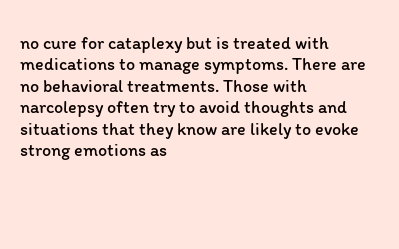no cure for cataplexy but is treated with medications to manage symptoms. There are no behavioral treatments. Those with narcolepsy often try to avoid thoughts and situations that they know are likely to evoke strong emotions as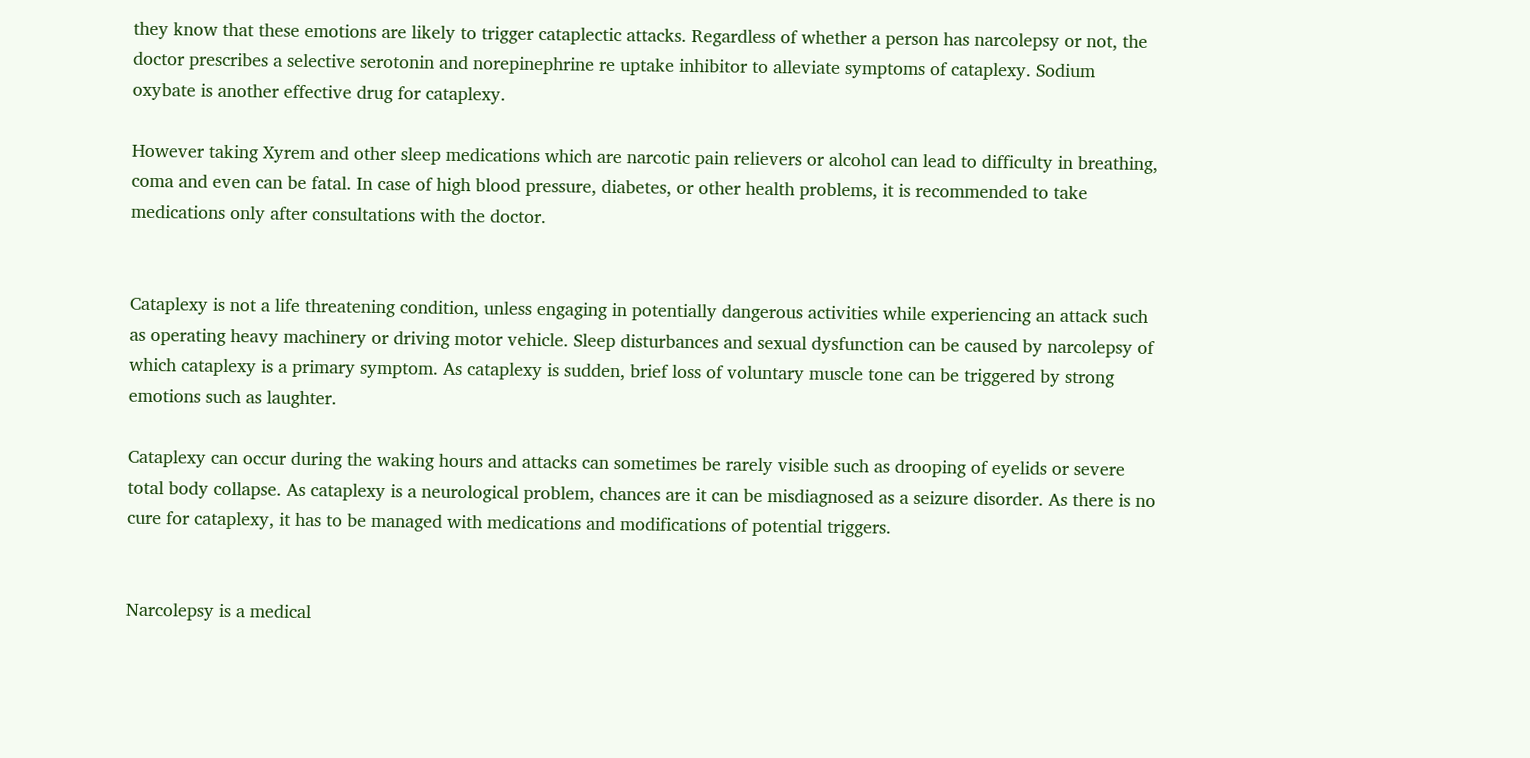they know that these emotions are likely to trigger cataplectic attacks. Regardless of whether a person has narcolepsy or not, the doctor prescribes a selective serotonin and norepinephrine re uptake inhibitor to alleviate symptoms of cataplexy. Sodium oxybate is another effective drug for cataplexy.

However taking Xyrem and other sleep medications which are narcotic pain relievers or alcohol can lead to difficulty in breathing, coma and even can be fatal. In case of high blood pressure, diabetes, or other health problems, it is recommended to take medications only after consultations with the doctor.


Cataplexy is not a life threatening condition, unless engaging in potentially dangerous activities while experiencing an attack such as operating heavy machinery or driving motor vehicle. Sleep disturbances and sexual dysfunction can be caused by narcolepsy of which cataplexy is a primary symptom. As cataplexy is sudden, brief loss of voluntary muscle tone can be triggered by strong emotions such as laughter.

Cataplexy can occur during the waking hours and attacks can sometimes be rarely visible such as drooping of eyelids or severe total body collapse. As cataplexy is a neurological problem, chances are it can be misdiagnosed as a seizure disorder. As there is no cure for cataplexy, it has to be managed with medications and modifications of potential triggers.


Narcolepsy is a medical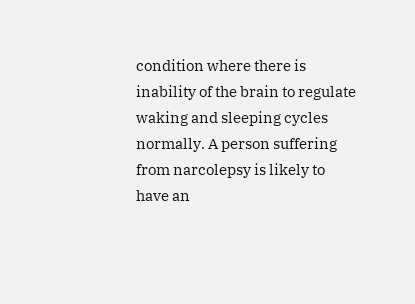condition where there is inability of the brain to regulate waking and sleeping cycles normally. A person suffering from narcolepsy is likely to have an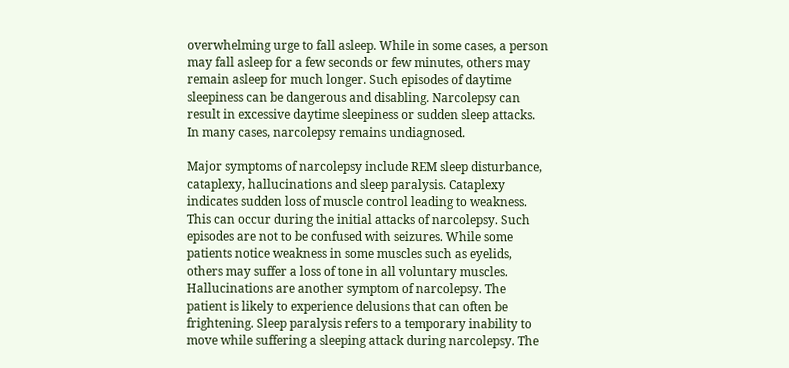overwhelming urge to fall asleep. While in some cases, a person may fall asleep for a few seconds or few minutes, others may remain asleep for much longer. Such episodes of daytime sleepiness can be dangerous and disabling. Narcolepsy can result in excessive daytime sleepiness or sudden sleep attacks. In many cases, narcolepsy remains undiagnosed.

Major symptoms of narcolepsy include REM sleep disturbance, cataplexy, hallucinations and sleep paralysis. Cataplexy indicates sudden loss of muscle control leading to weakness. This can occur during the initial attacks of narcolepsy. Such episodes are not to be confused with seizures. While some patients notice weakness in some muscles such as eyelids, others may suffer a loss of tone in all voluntary muscles. Hallucinations are another symptom of narcolepsy. The patient is likely to experience delusions that can often be frightening. Sleep paralysis refers to a temporary inability to move while suffering a sleeping attack during narcolepsy. The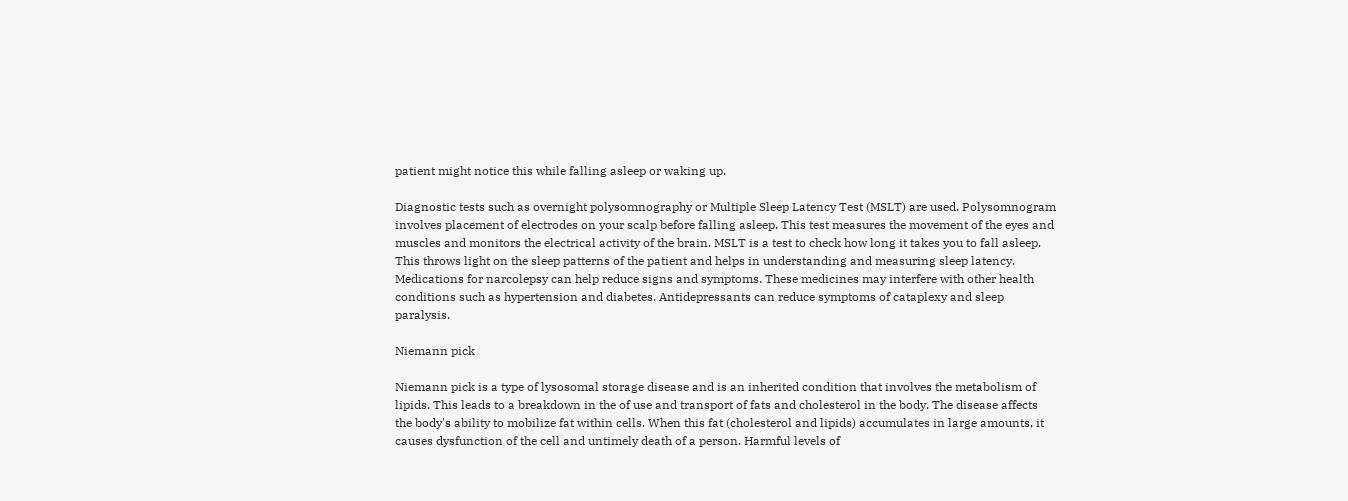patient might notice this while falling asleep or waking up.

Diagnostic tests such as overnight polysomnography or Multiple Sleep Latency Test (MSLT) are used. Polysomnogram involves placement of electrodes on your scalp before falling asleep. This test measures the movement of the eyes and muscles and monitors the electrical activity of the brain. MSLT is a test to check how long it takes you to fall asleep. This throws light on the sleep patterns of the patient and helps in understanding and measuring sleep latency. Medications for narcolepsy can help reduce signs and symptoms. These medicines may interfere with other health conditions such as hypertension and diabetes. Antidepressants can reduce symptoms of cataplexy and sleep paralysis.

Niemann pick

Niemann pick is a type of lysosomal storage disease and is an inherited condition that involves the metabolism of lipids. This leads to a breakdown in the of use and transport of fats and cholesterol in the body. The disease affects the body's ability to mobilize fat within cells. When this fat (cholesterol and lipids) accumulates in large amounts, it causes dysfunction of the cell and untimely death of a person. Harmful levels of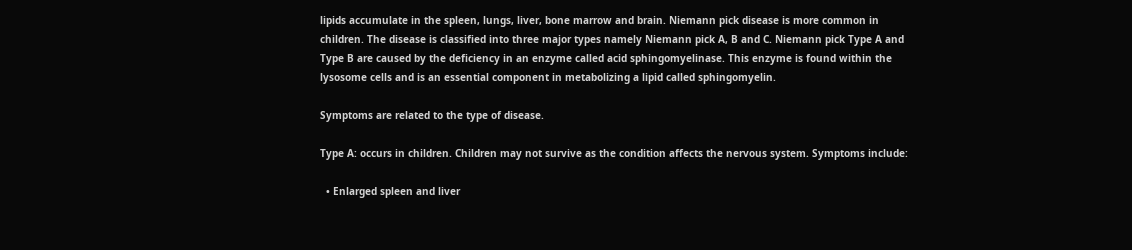lipids accumulate in the spleen, lungs, liver, bone marrow and brain. Niemann pick disease is more common in children. The disease is classified into three major types namely Niemann pick A, B and C. Niemann pick Type A and Type B are caused by the deficiency in an enzyme called acid sphingomyelinase. This enzyme is found within the lysosome cells and is an essential component in metabolizing a lipid called sphingomyelin.

Symptoms are related to the type of disease.

Type A: occurs in children. Children may not survive as the condition affects the nervous system. Symptoms include:

  • Enlarged spleen and liver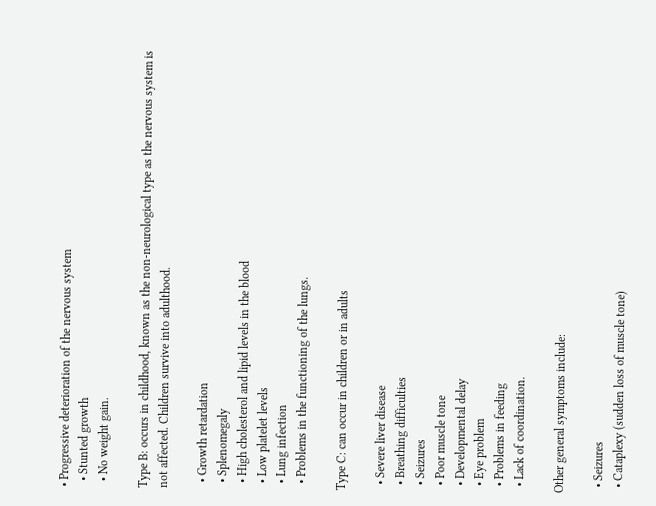• Progressive deterioration of the nervous system
  • Stunted growth
  • No weight gain.

Type B: occurs in childhood, known as the non-neurological type as the nervous system is not affected. Children survive into adulthood.

  • Growth retardation
  • Splenomegaly
  • High cholesterol and lipid levels in the blood
  • Low platelet levels
  • Lung infection
  • Problems in the functioning of the lungs.

Type C: can occur in children or in adults

  • Severe liver disease
  • Breathing difficulties
  • Seizures
  • Poor muscle tone
  • Developmental delay
  • Eye problem
  • Problems in feeding
  • Lack of coordination.

Other general symptoms include:

  • Seizures
  • Cataplexy (sudden loss of muscle tone)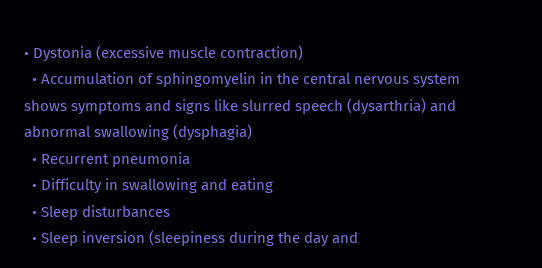• Dystonia (excessive muscle contraction)
  • Accumulation of sphingomyelin in the central nervous system shows symptoms and signs like slurred speech (dysarthria) and abnormal swallowing (dysphagia)
  • Recurrent pneumonia
  • Difficulty in swallowing and eating
  • Sleep disturbances
  • Sleep inversion (sleepiness during the day and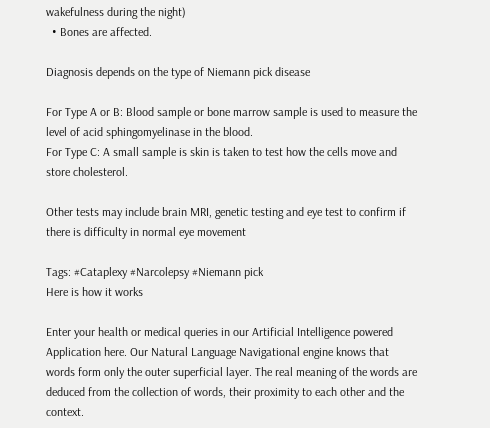wakefulness during the night)
  • Bones are affected.

Diagnosis depends on the type of Niemann pick disease

For Type A or B: Blood sample or bone marrow sample is used to measure the level of acid sphingomyelinase in the blood.
For Type C: A small sample is skin is taken to test how the cells move and store cholesterol.

Other tests may include brain MRI, genetic testing and eye test to confirm if there is difficulty in normal eye movement

Tags: #Cataplexy #Narcolepsy #Niemann pick
Here is how it works

Enter your health or medical queries in our Artificial Intelligence powered Application here. Our Natural Language Navigational engine knows that words form only the outer superficial layer. The real meaning of the words are deduced from the collection of words, their proximity to each other and the context.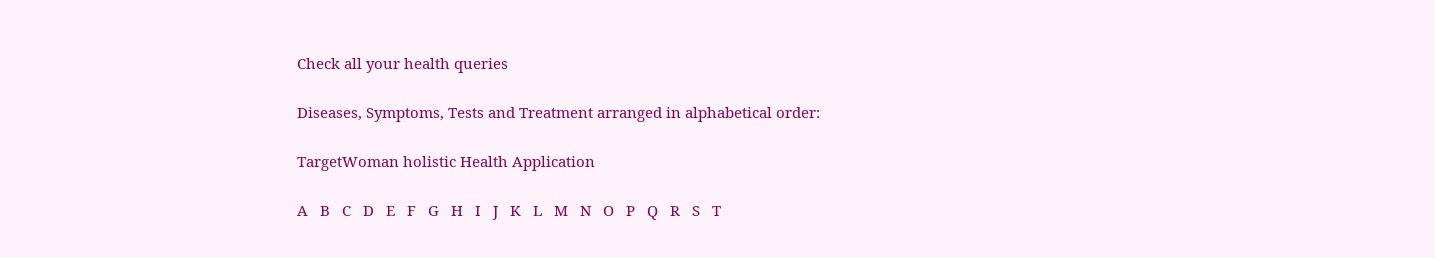Check all your health queries

Diseases, Symptoms, Tests and Treatment arranged in alphabetical order:

TargetWoman holistic Health Application

A   B   C   D   E   F   G   H   I   J   K   L   M   N   O   P   Q   R   S   T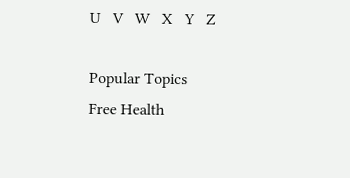U   V   W   X   Y   Z

Popular Topics
Free Health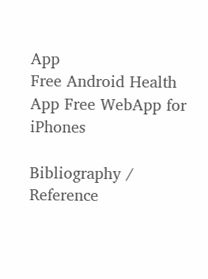App
Free Android Health App Free WebApp for iPhones

Bibliography / Reference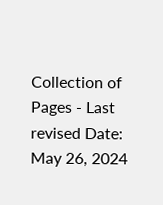Collection of Pages - Last revised Date: May 26, 2024